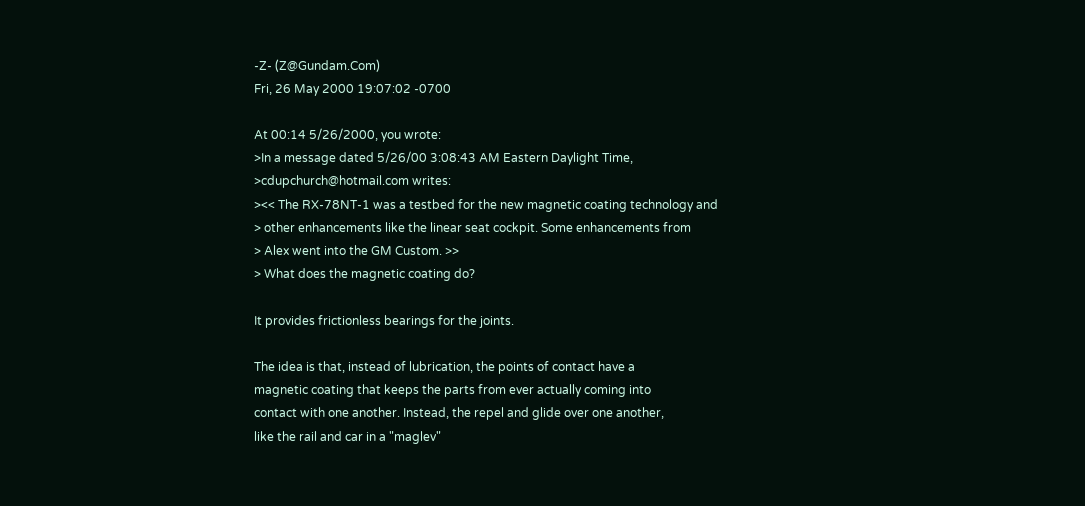-Z- (Z@Gundam.Com)
Fri, 26 May 2000 19:07:02 -0700

At 00:14 5/26/2000, you wrote:
>In a message dated 5/26/00 3:08:43 AM Eastern Daylight Time,
>cdupchurch@hotmail.com writes:
><< The RX-78NT-1 was a testbed for the new magnetic coating technology and
> other enhancements like the linear seat cockpit. Some enhancements from
> Alex went into the GM Custom. >>
> What does the magnetic coating do?

It provides frictionless bearings for the joints.

The idea is that, instead of lubrication, the points of contact have a
magnetic coating that keeps the parts from ever actually coming into
contact with one another. Instead, the repel and glide over one another,
like the rail and car in a "maglev"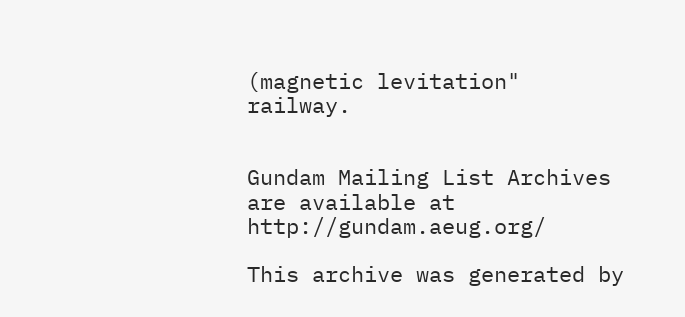(magnetic levitation" railway.


Gundam Mailing List Archives are available at http://gundam.aeug.org/

This archive was generated by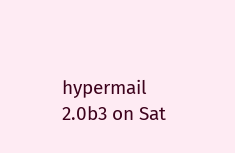hypermail 2.0b3 on Sat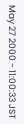May 27 2000 - 11:00:33 JST